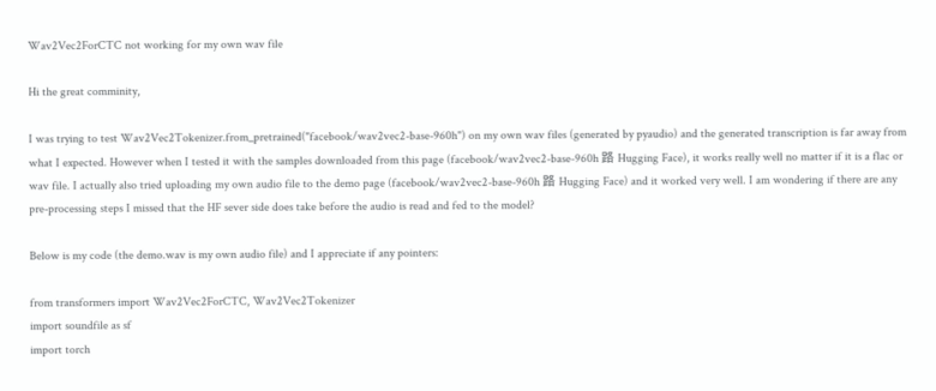Wav2Vec2ForCTC not working for my own wav file

Hi the great comminity,

I was trying to test Wav2Vec2Tokenizer.from_pretrained("facebook/wav2vec2-base-960h") on my own wav files (generated by pyaudio) and the generated transcription is far away from what I expected. However when I tested it with the samples downloaded from this page (facebook/wav2vec2-base-960h 路 Hugging Face), it works really well no matter if it is a flac or wav file. I actually also tried uploading my own audio file to the demo page (facebook/wav2vec2-base-960h 路 Hugging Face) and it worked very well. I am wondering if there are any pre-processing steps I missed that the HF sever side does take before the audio is read and fed to the model?

Below is my code (the demo.wav is my own audio file) and I appreciate if any pointers:

from transformers import Wav2Vec2ForCTC, Wav2Vec2Tokenizer
import soundfile as sf
import torch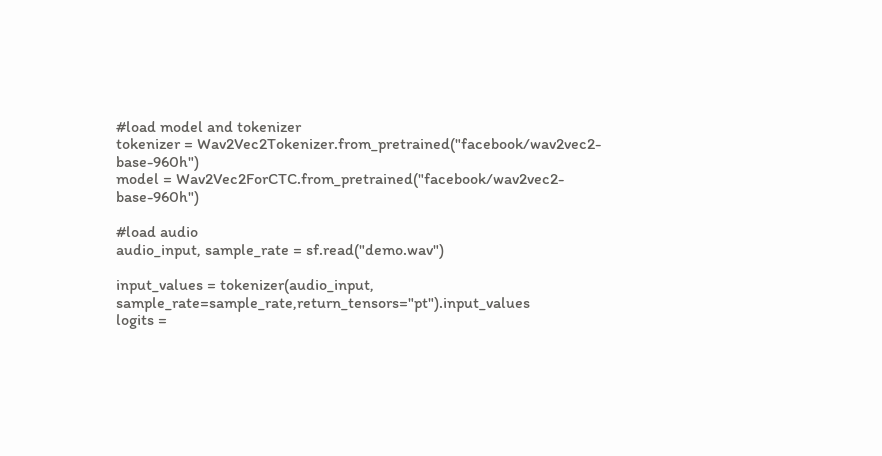#load model and tokenizer
tokenizer = Wav2Vec2Tokenizer.from_pretrained("facebook/wav2vec2-base-960h")
model = Wav2Vec2ForCTC.from_pretrained("facebook/wav2vec2-base-960h")

#load audio
audio_input, sample_rate = sf.read("demo.wav")

input_values = tokenizer(audio_input, sample_rate=sample_rate,return_tensors="pt").input_values
logits =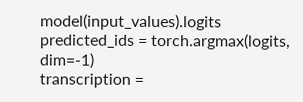model(input_values).logits
predicted_ids = torch.argmax(logits, dim=-1)
transcription =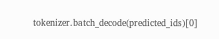tokenizer.batch_decode(predicted_ids)[0]